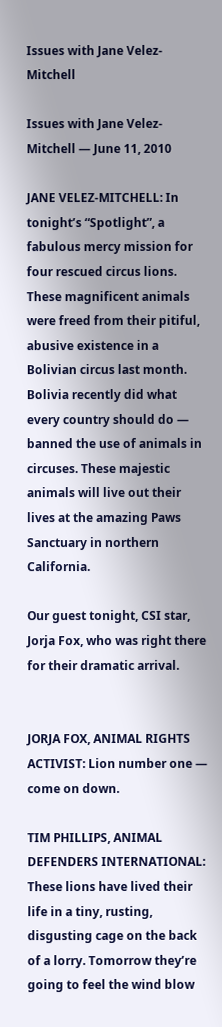Issues with Jane Velez-Mitchell

Issues with Jane Velez-Mitchell — June 11, 2010

JANE VELEZ-MITCHELL: In tonight’s “Spotlight”, a fabulous mercy mission for four rescued circus lions. These magnificent animals were freed from their pitiful, abusive existence in a Bolivian circus last month. Bolivia recently did what every country should do — banned the use of animals in circuses. These majestic animals will live out their lives at the amazing Paws Sanctuary in northern California.

Our guest tonight, CSI star, Jorja Fox, who was right there for their dramatic arrival.


JORJA FOX, ANIMAL RIGHTS ACTIVIST: Lion number one — come on down.

TIM PHILLIPS, ANIMAL DEFENDERS INTERNATIONAL: These lions have lived their life in a tiny, rusting, disgusting cage on the back of a lorry. Tomorrow they’re going to feel the wind blow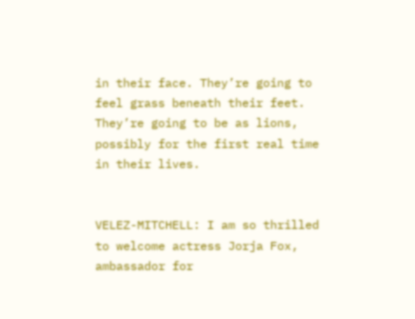in their face. They’re going to feel grass beneath their feet. They’re going to be as lions, possibly for the first real time in their lives.


VELEZ-MITCHELL: I am so thrilled to welcome actress Jorja Fox, ambassador for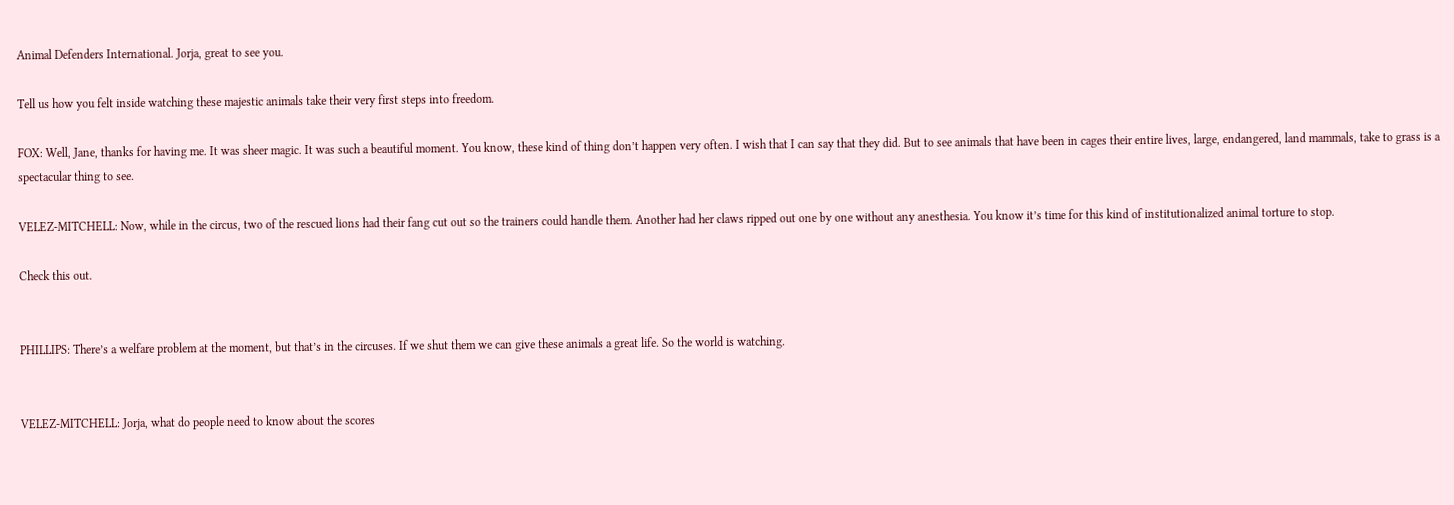Animal Defenders International. Jorja, great to see you.

Tell us how you felt inside watching these majestic animals take their very first steps into freedom.

FOX: Well, Jane, thanks for having me. It was sheer magic. It was such a beautiful moment. You know, these kind of thing don’t happen very often. I wish that I can say that they did. But to see animals that have been in cages their entire lives, large, endangered, land mammals, take to grass is a spectacular thing to see.

VELEZ-MITCHELL: Now, while in the circus, two of the rescued lions had their fang cut out so the trainers could handle them. Another had her claws ripped out one by one without any anesthesia. You know it’s time for this kind of institutionalized animal torture to stop.

Check this out.


PHILLIPS: There’s a welfare problem at the moment, but that’s in the circuses. If we shut them we can give these animals a great life. So the world is watching.


VELEZ-MITCHELL: Jorja, what do people need to know about the scores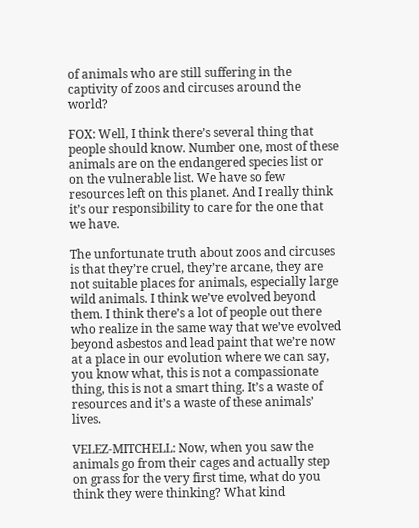of animals who are still suffering in the captivity of zoos and circuses around the world?

FOX: Well, I think there’s several thing that people should know. Number one, most of these animals are on the endangered species list or on the vulnerable list. We have so few resources left on this planet. And I really think it’s our responsibility to care for the one that we have.

The unfortunate truth about zoos and circuses is that they’re cruel, they’re arcane, they are not suitable places for animals, especially large wild animals. I think we’ve evolved beyond them. I think there’s a lot of people out there who realize in the same way that we’ve evolved beyond asbestos and lead paint that we’re now at a place in our evolution where we can say, you know what, this is not a compassionate thing, this is not a smart thing. It’s a waste of resources and it’s a waste of these animals’ lives.

VELEZ-MITCHELL: Now, when you saw the animals go from their cages and actually step on grass for the very first time, what do you think they were thinking? What kind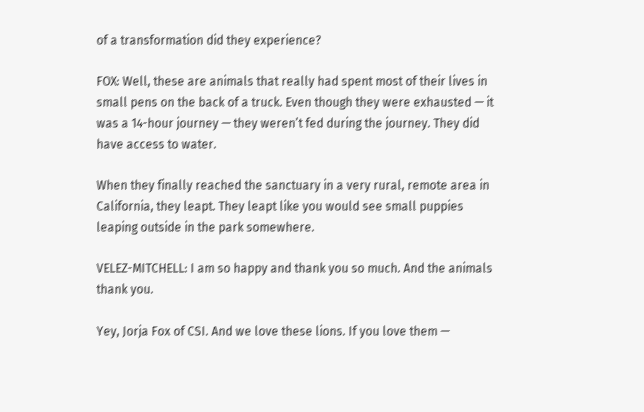of a transformation did they experience?

FOX: Well, these are animals that really had spent most of their lives in small pens on the back of a truck. Even though they were exhausted — it was a 14-hour journey — they weren’t fed during the journey. They did have access to water.

When they finally reached the sanctuary in a very rural, remote area in California, they leapt. They leapt like you would see small puppies leaping outside in the park somewhere.

VELEZ-MITCHELL: I am so happy and thank you so much. And the animals thank you.

Yey, Jorja Fox of CSI. And we love these lions. If you love them —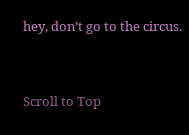hey, don’t go to the circus.




Scroll to Top